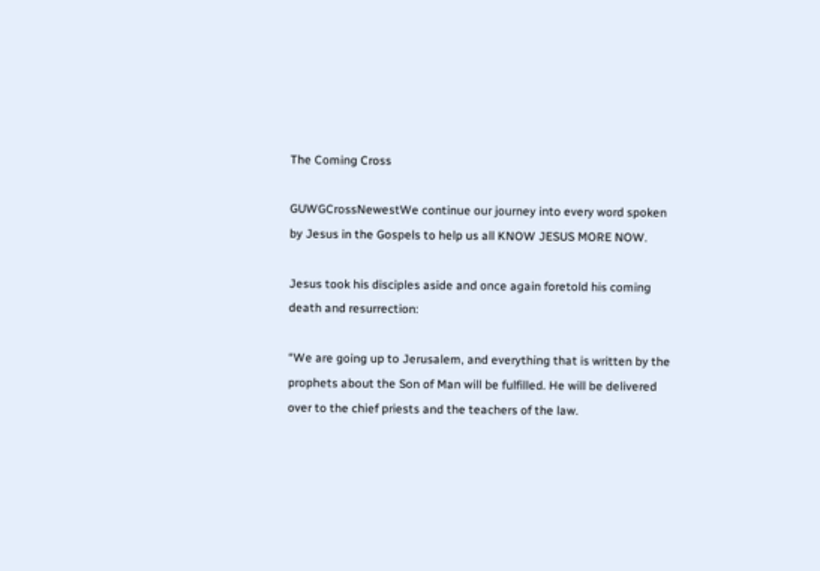The Coming Cross

GUWGCrossNewestWe continue our journey into every word spoken by Jesus in the Gospels to help us all KNOW JESUS MORE NOW.

Jesus took his disciples aside and once again foretold his coming death and resurrection:

“We are going up to Jerusalem, and everything that is written by the prophets about the Son of Man will be fulfilled. He will be delivered over to the chief priests and the teachers of the law.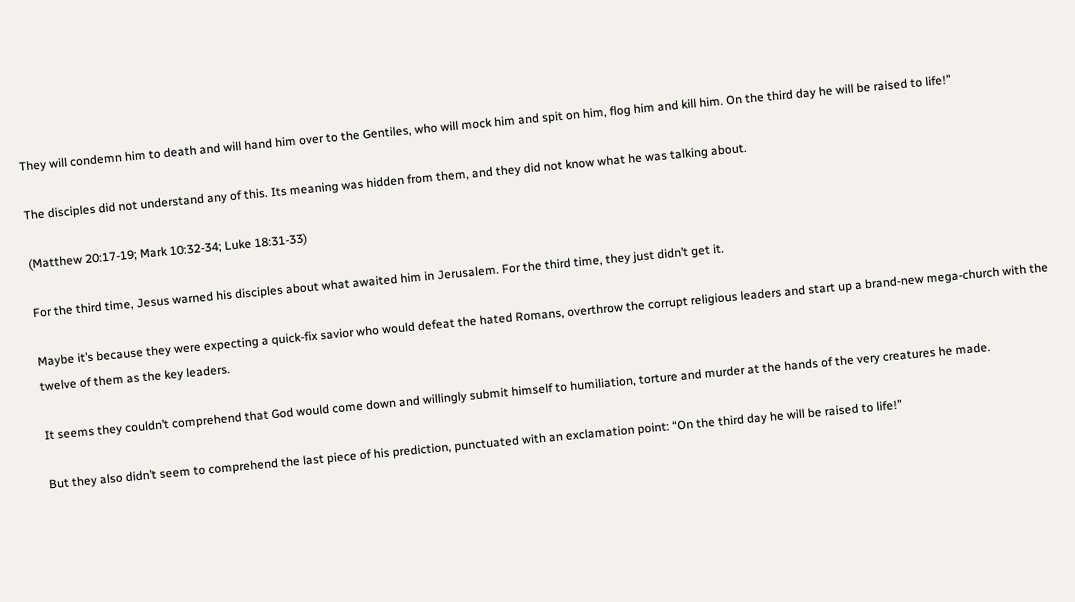They will condemn him to death and will hand him over to the Gentiles, who will mock him and spit on him, flog him and kill him. On the third day he will be raised to life!”

The disciples did not understand any of this. Its meaning was hidden from them, and they did not know what he was talking about.

(Matthew 20:17-19; Mark 10:32-34; Luke 18:31-33)

For the third time, Jesus warned his disciples about what awaited him in Jerusalem. For the third time, they just didn’t get it.

Maybe it’s because they were expecting a quick-fix savior who would defeat the hated Romans, overthrow the corrupt religious leaders and start up a brand-new mega-church with the twelve of them as the key leaders.

It seems they couldn’t comprehend that God would come down and willingly submit himself to humiliation, torture and murder at the hands of the very creatures he made.

But they also didn’t seem to comprehend the last piece of his prediction, punctuated with an exclamation point: “On the third day he will be raised to life!”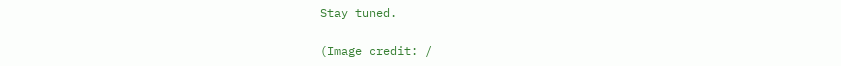Stay tuned.

(Image credit: /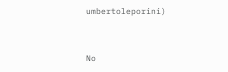umbertoleporini)


No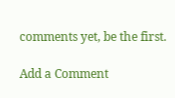comments yet, be the first.

Add a Comment